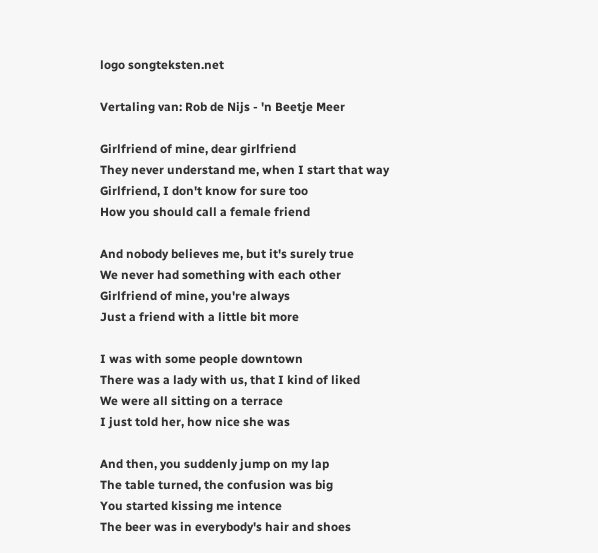logo songteksten.net

Vertaling van: Rob de Nijs - 'n Beetje Meer

Girlfriend of mine, dear girlfriend
They never understand me, when I start that way
Girlfriend, I don't know for sure too
How you should call a female friend

And nobody believes me, but it's surely true
We never had something with each other
Girlfriend of mine, you're always
Just a friend with a little bit more

I was with some people downtown
There was a lady with us, that I kind of liked
We were all sitting on a terrace
I just told her, how nice she was

And then, you suddenly jump on my lap
The table turned, the confusion was big
You started kissing me intence
The beer was in everybody's hair and shoes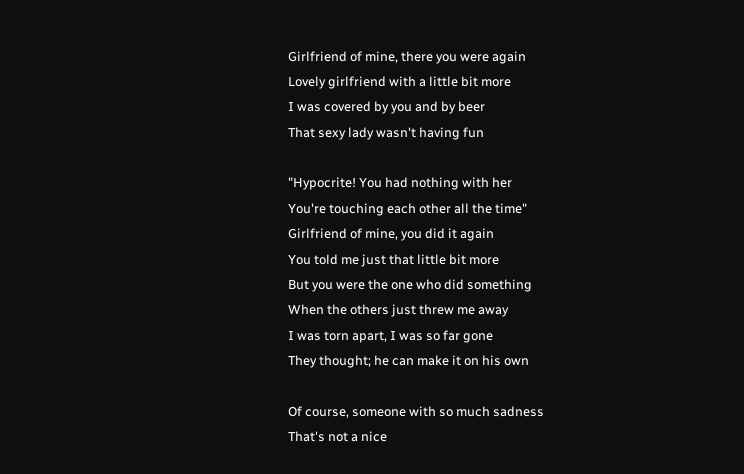Girlfriend of mine, there you were again
Lovely girlfriend with a little bit more
I was covered by you and by beer
That sexy lady wasn't having fun

"Hypocrite! You had nothing with her
You're touching each other all the time"
Girlfriend of mine, you did it again
You told me just that little bit more
But you were the one who did something
When the others just threw me away
I was torn apart, I was so far gone
They thought; he can make it on his own

Of course, someone with so much sadness
That's not a nice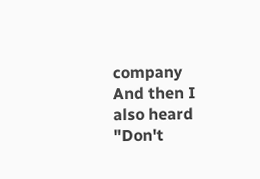company
And then I also heard
"Don't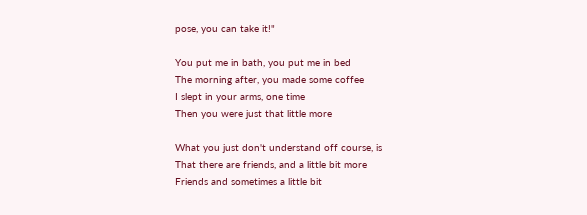pose, you can take it!"

You put me in bath, you put me in bed
The morning after, you made some coffee
I slept in your arms, one time
Then you were just that little more

What you just don't understand off course, is
That there are friends, and a little bit more
Friends and sometimes a little bit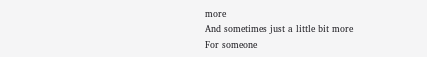more
And sometimes just a little bit more
For someone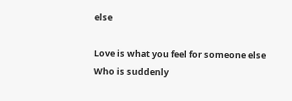else

Love is what you feel for someone else
Who is suddenly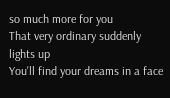so much more for you
That very ordinary suddenly lights up
You'll find your dreams in a face